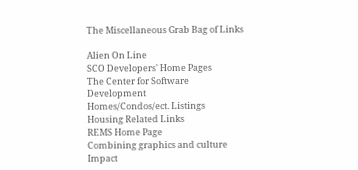The Miscellaneous Grab Bag of Links

Alien On Line
SCO Developers' Home Pages
The Center for Software Development
Homes/Condos/ect. Listings
Housing Related Links
REMS Home Page
Combining graphics and culture
Impact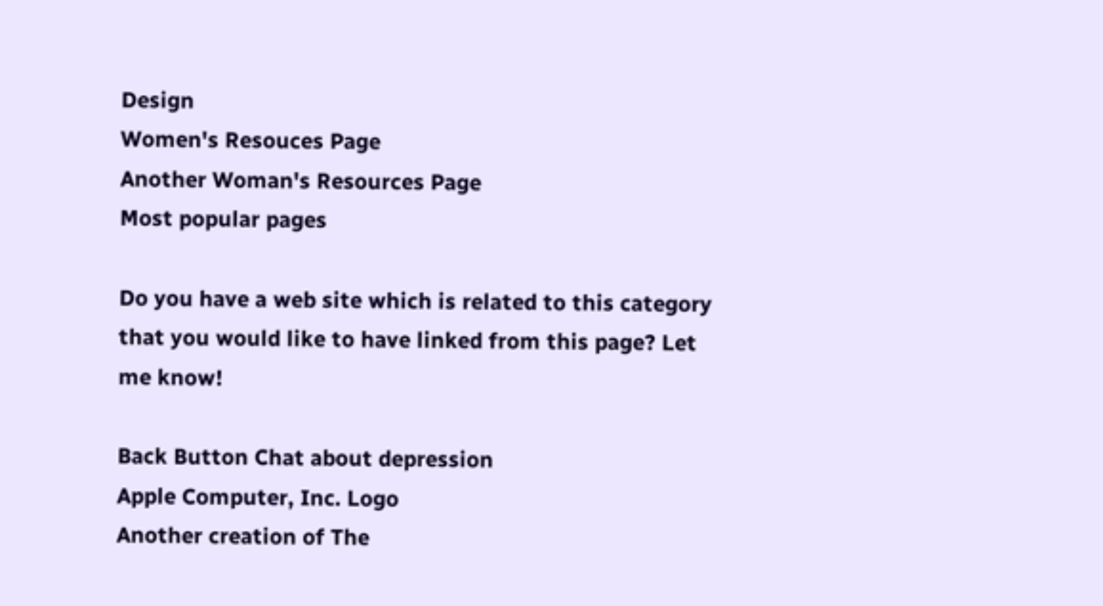Design
Women's Resouces Page
Another Woman's Resources Page
Most popular pages

Do you have a web site which is related to this category that you would like to have linked from this page? Let me know!

Back Button Chat about depression
Apple Computer, Inc. Logo
Another creation of The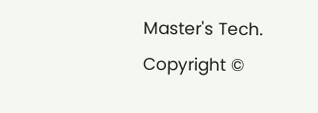Master's Tech.
Copyright ©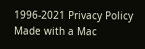1996-2021 Privacy Policy
Made with a Mac